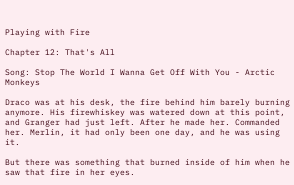Playing with Fire

Chapter 12: That's All

Song: Stop The World I Wanna Get Off With You - Arctic Monkeys

Draco was at his desk, the fire behind him barely burning anymore. His firewhiskey was watered down at this point, and Granger had just left. After he made her. Commanded her. Merlin, it had only been one day, and he was using it.

But there was something that burned inside of him when he saw that fire in her eyes.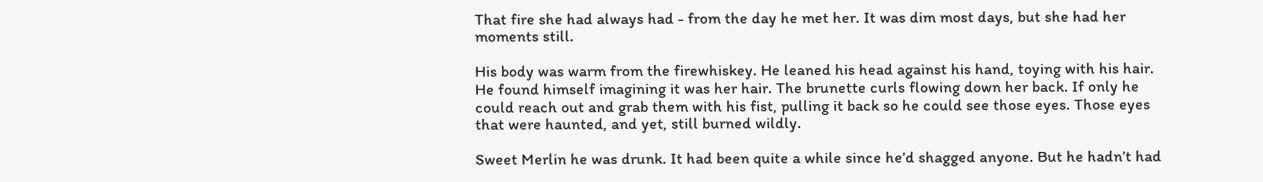That fire she had always had - from the day he met her. It was dim most days, but she had her moments still.

His body was warm from the firewhiskey. He leaned his head against his hand, toying with his hair. He found himself imagining it was her hair. The brunette curls flowing down her back. If only he could reach out and grab them with his fist, pulling it back so he could see those eyes. Those eyes that were haunted, and yet, still burned wildly.

Sweet Merlin he was drunk. It had been quite a while since he’d shagged anyone. But he hadn’t had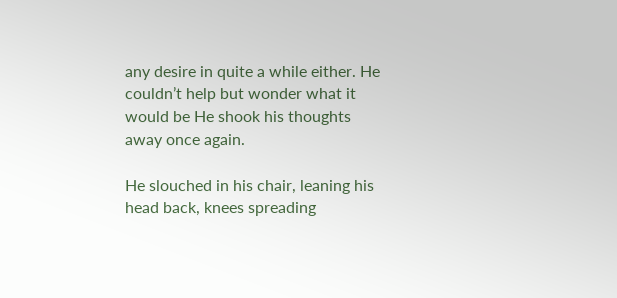any desire in quite a while either. He couldn’t help but wonder what it would be He shook his thoughts away once again.

He slouched in his chair, leaning his head back, knees spreading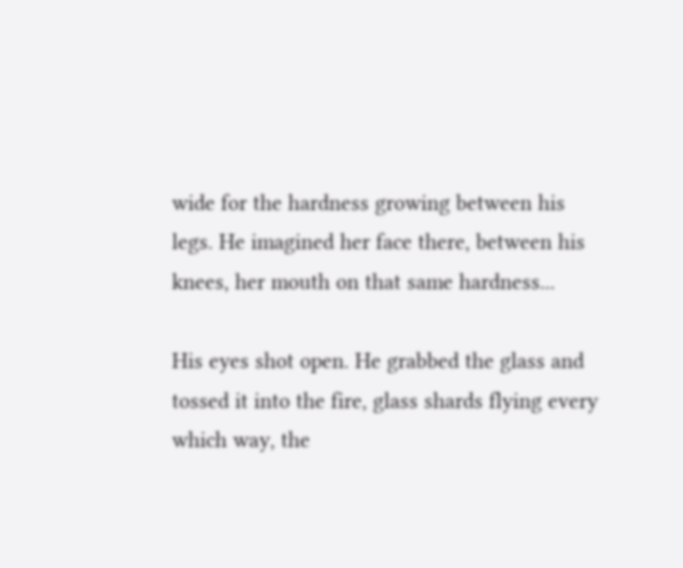wide for the hardness growing between his legs. He imagined her face there, between his knees, her mouth on that same hardness...

His eyes shot open. He grabbed the glass and tossed it into the fire, glass shards flying every which way, the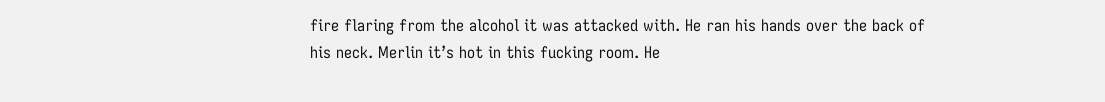fire flaring from the alcohol it was attacked with. He ran his hands over the back of his neck. Merlin it’s hot in this fucking room. He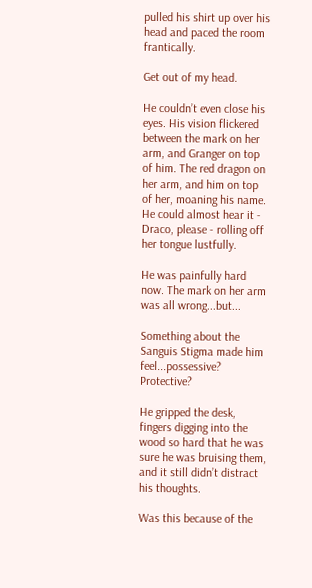pulled his shirt up over his head and paced the room frantically.

Get out of my head.

He couldn’t even close his eyes. His vision flickered between the mark on her arm, and Granger on top of him. The red dragon on her arm, and him on top of her, moaning his name. He could almost hear it - Draco, please - rolling off her tongue lustfully.

He was painfully hard now. The mark on her arm was all wrong...but...

Something about the Sanguis Stigma made him feel...possessive? Protective?

He gripped the desk, fingers digging into the wood so hard that he was sure he was bruising them, and it still didn’t distract his thoughts.

Was this because of the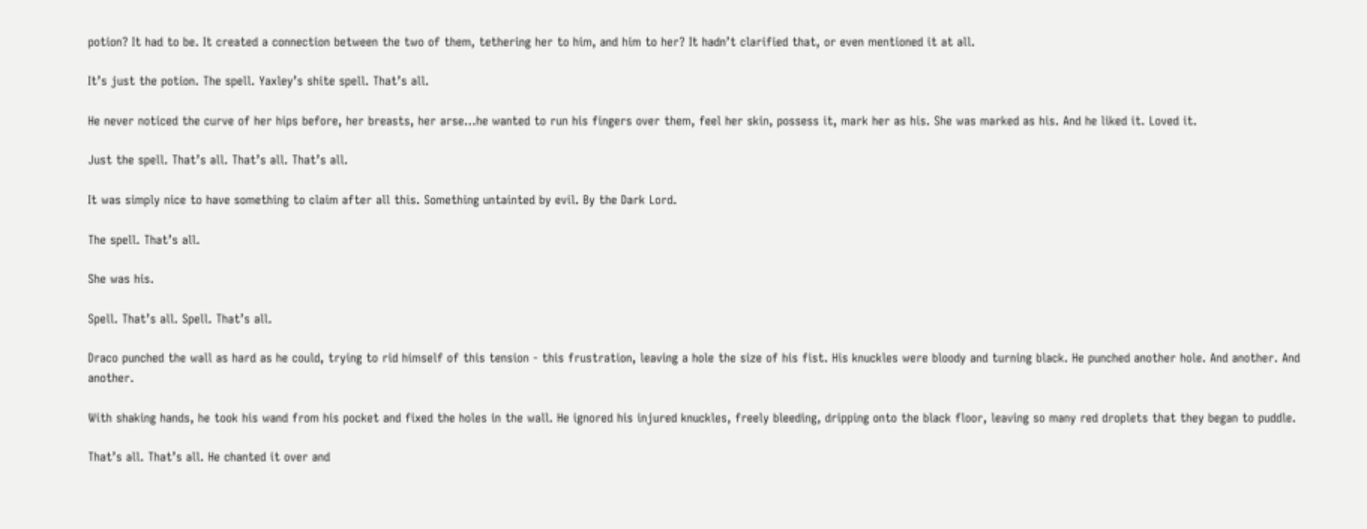potion? It had to be. It created a connection between the two of them, tethering her to him, and him to her? It hadn’t clarified that, or even mentioned it at all.

It’s just the potion. The spell. Yaxley’s shite spell. That’s all.

He never noticed the curve of her hips before, her breasts, her arse...he wanted to run his fingers over them, feel her skin, possess it, mark her as his. She was marked as his. And he liked it. Loved it.

Just the spell. That’s all. That’s all. That’s all.

It was simply nice to have something to claim after all this. Something untainted by evil. By the Dark Lord.

The spell. That’s all.

She was his.

Spell. That’s all. Spell. That’s all.

Draco punched the wall as hard as he could, trying to rid himself of this tension - this frustration, leaving a hole the size of his fist. His knuckles were bloody and turning black. He punched another hole. And another. And another.

With shaking hands, he took his wand from his pocket and fixed the holes in the wall. He ignored his injured knuckles, freely bleeding, dripping onto the black floor, leaving so many red droplets that they began to puddle.

That’s all. That’s all. He chanted it over and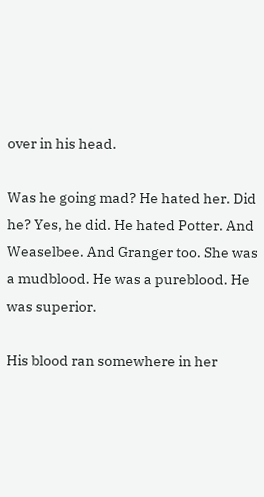over in his head.

Was he going mad? He hated her. Did he? Yes, he did. He hated Potter. And Weaselbee. And Granger too. She was a mudblood. He was a pureblood. He was superior.

His blood ran somewhere in her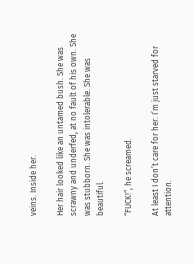veins. Inside her.

Her hair looked like an untamed bush. She was scrawny and underfed, at no fault of his own. She was stubborn. She was intolerable. She was beautiful.

“FUCK!“, he screamed.

At least I don’t care for her. I’m just starved for attention.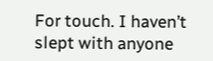For touch. I haven’t slept with anyone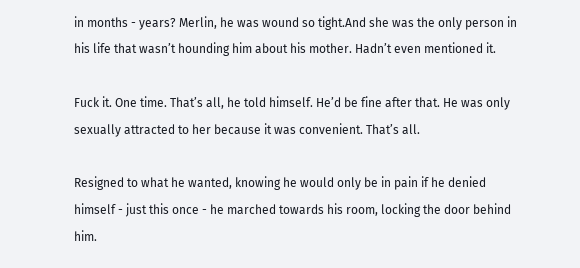in months - years? Merlin, he was wound so tight.And she was the only person in his life that wasn’t hounding him about his mother. Hadn’t even mentioned it.

Fuck it. One time. That’s all, he told himself. He’d be fine after that. He was only sexually attracted to her because it was convenient. That’s all.

Resigned to what he wanted, knowing he would only be in pain if he denied himself - just this once - he marched towards his room, locking the door behind him.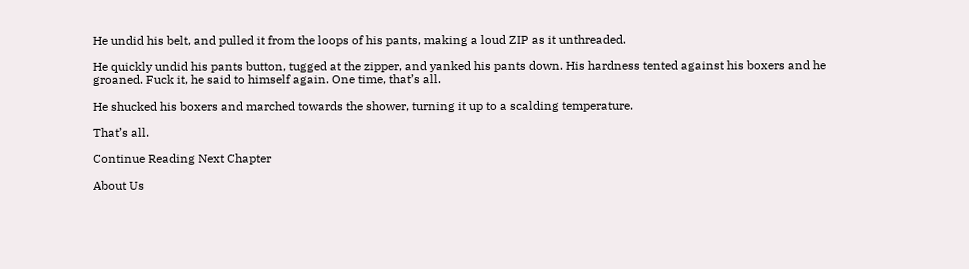He undid his belt, and pulled it from the loops of his pants, making a loud ZIP as it unthreaded.

He quickly undid his pants button, tugged at the zipper, and yanked his pants down. His hardness tented against his boxers and he groaned. Fuck it, he said to himself again. One time, that’s all.

He shucked his boxers and marched towards the shower, turning it up to a scalding temperature.

That’s all.

Continue Reading Next Chapter

About Us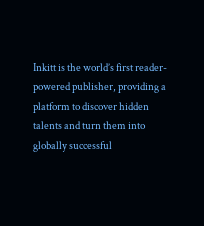Inkitt is the world’s first reader-powered publisher, providing a platform to discover hidden talents and turn them into globally successful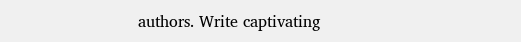authors. Write captivating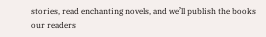stories, read enchanting novels, and we’ll publish the books our readers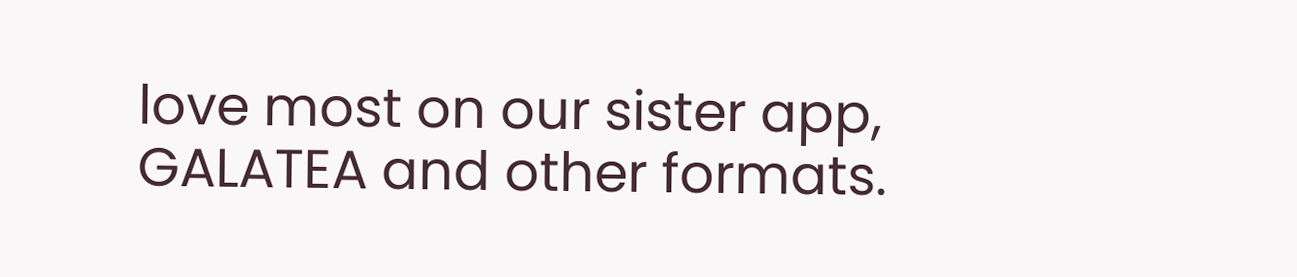love most on our sister app, GALATEA and other formats.